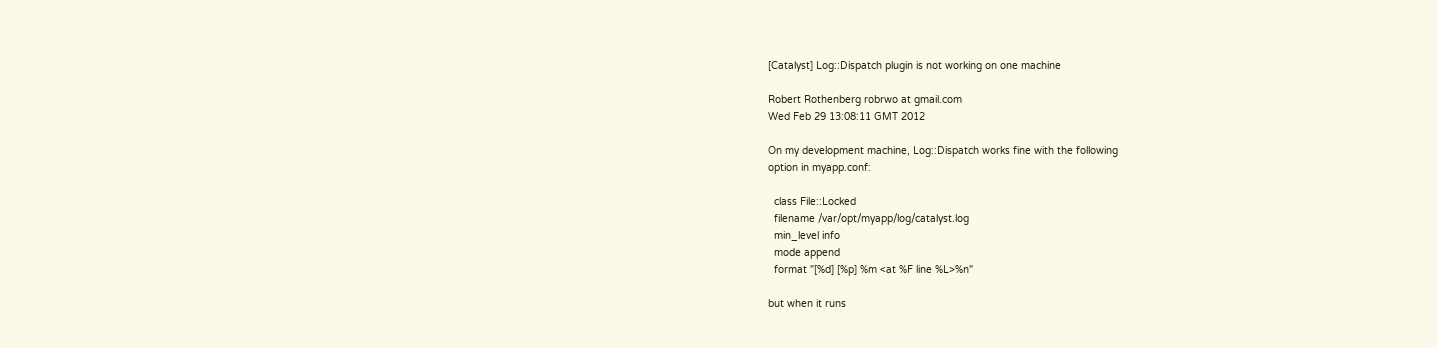[Catalyst] Log::Dispatch plugin is not working on one machine

Robert Rothenberg robrwo at gmail.com
Wed Feb 29 13:08:11 GMT 2012

On my development machine, Log::Dispatch works fine with the following
option in myapp.conf:

  class File::Locked
  filename /var/opt/myapp/log/catalyst.log
  min_level info
  mode append
  format "[%d] [%p] %m <at %F line %L>%n"

but when it runs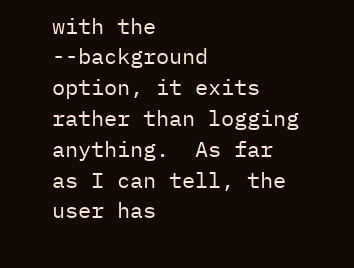with the --background option, it exits rather than logging
anything.  As far as I can tell, the user has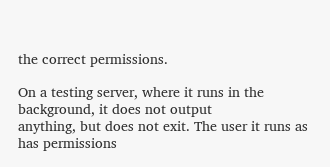the correct permissions.

On a testing server, where it runs in the background, it does not output
anything, but does not exit. The user it runs as has permissions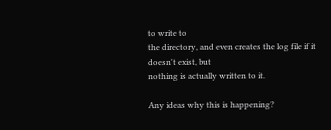to write to
the directory, and even creates the log file if it doesn't exist, but
nothing is actually written to it.

Any ideas why this is happening?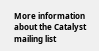More information about the Catalyst mailing list